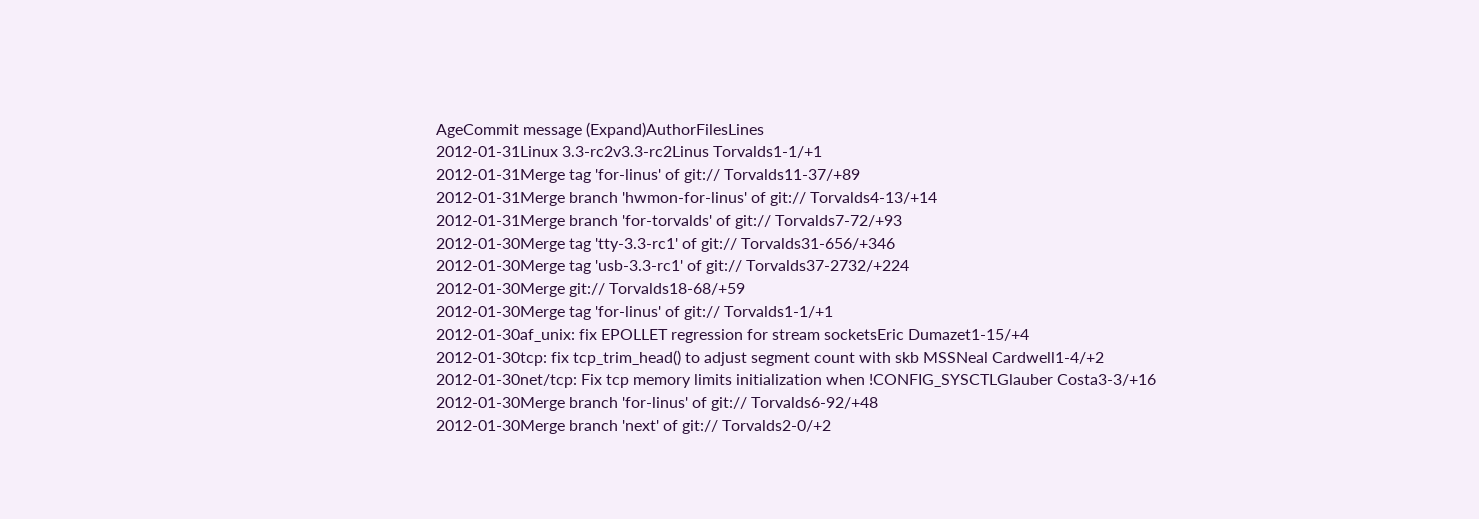AgeCommit message (Expand)AuthorFilesLines
2012-01-31Linux 3.3-rc2v3.3-rc2Linus Torvalds1-1/+1
2012-01-31Merge tag 'for-linus' of git:// Torvalds11-37/+89
2012-01-31Merge branch 'hwmon-for-linus' of git:// Torvalds4-13/+14
2012-01-31Merge branch 'for-torvalds' of git:// Torvalds7-72/+93
2012-01-30Merge tag 'tty-3.3-rc1' of git:// Torvalds31-656/+346
2012-01-30Merge tag 'usb-3.3-rc1' of git:// Torvalds37-2732/+224
2012-01-30Merge git:// Torvalds18-68/+59
2012-01-30Merge tag 'for-linus' of git:// Torvalds1-1/+1
2012-01-30af_unix: fix EPOLLET regression for stream socketsEric Dumazet1-15/+4
2012-01-30tcp: fix tcp_trim_head() to adjust segment count with skb MSSNeal Cardwell1-4/+2
2012-01-30net/tcp: Fix tcp memory limits initialization when !CONFIG_SYSCTLGlauber Costa3-3/+16
2012-01-30Merge branch 'for-linus' of git:// Torvalds6-92/+48
2012-01-30Merge branch 'next' of git:// Torvalds2-0/+2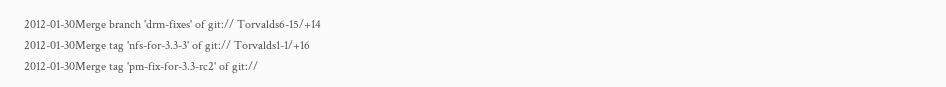2012-01-30Merge branch 'drm-fixes' of git:// Torvalds6-15/+14
2012-01-30Merge tag 'nfs-for-3.3-3' of git:// Torvalds1-1/+16
2012-01-30Merge tag 'pm-fix-for-3.3-rc2' of git://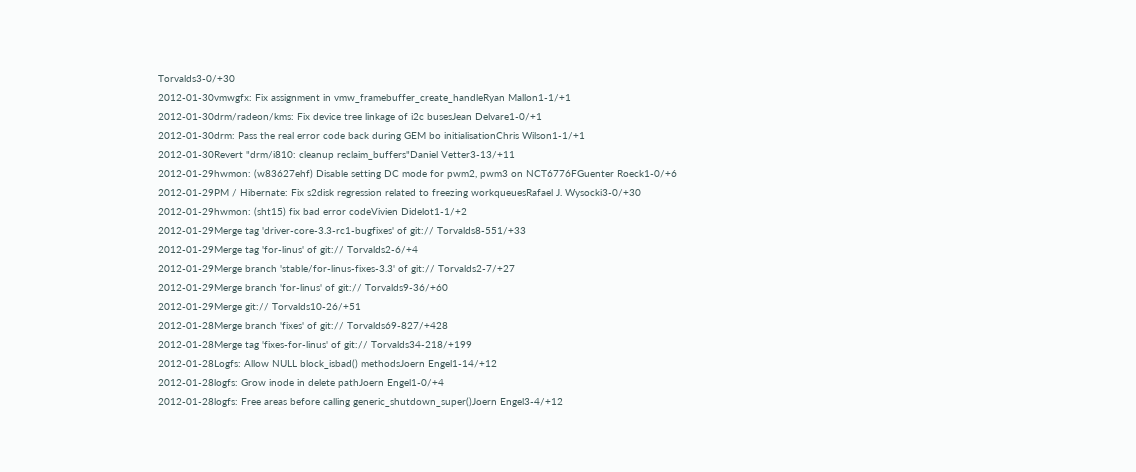Torvalds3-0/+30
2012-01-30vmwgfx: Fix assignment in vmw_framebuffer_create_handleRyan Mallon1-1/+1
2012-01-30drm/radeon/kms: Fix device tree linkage of i2c busesJean Delvare1-0/+1
2012-01-30drm: Pass the real error code back during GEM bo initialisationChris Wilson1-1/+1
2012-01-30Revert "drm/i810: cleanup reclaim_buffers"Daniel Vetter3-13/+11
2012-01-29hwmon: (w83627ehf) Disable setting DC mode for pwm2, pwm3 on NCT6776FGuenter Roeck1-0/+6
2012-01-29PM / Hibernate: Fix s2disk regression related to freezing workqueuesRafael J. Wysocki3-0/+30
2012-01-29hwmon: (sht15) fix bad error codeVivien Didelot1-1/+2
2012-01-29Merge tag 'driver-core-3.3-rc1-bugfixes' of git:// Torvalds8-551/+33
2012-01-29Merge tag 'for-linus' of git:// Torvalds2-6/+4
2012-01-29Merge branch 'stable/for-linus-fixes-3.3' of git:// Torvalds2-7/+27
2012-01-29Merge branch 'for-linus' of git:// Torvalds9-36/+60
2012-01-29Merge git:// Torvalds10-26/+51
2012-01-28Merge branch 'fixes' of git:// Torvalds69-827/+428
2012-01-28Merge tag 'fixes-for-linus' of git:// Torvalds34-218/+199
2012-01-28Logfs: Allow NULL block_isbad() methodsJoern Engel1-14/+12
2012-01-28logfs: Grow inode in delete pathJoern Engel1-0/+4
2012-01-28logfs: Free areas before calling generic_shutdown_super()Joern Engel3-4/+12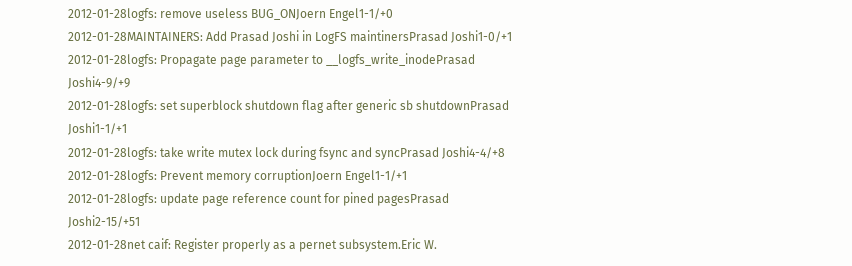2012-01-28logfs: remove useless BUG_ONJoern Engel1-1/+0
2012-01-28MAINTAINERS: Add Prasad Joshi in LogFS maintinersPrasad Joshi1-0/+1
2012-01-28logfs: Propagate page parameter to __logfs_write_inodePrasad Joshi4-9/+9
2012-01-28logfs: set superblock shutdown flag after generic sb shutdownPrasad Joshi1-1/+1
2012-01-28logfs: take write mutex lock during fsync and syncPrasad Joshi4-4/+8
2012-01-28logfs: Prevent memory corruptionJoern Engel1-1/+1
2012-01-28logfs: update page reference count for pined pagesPrasad Joshi2-15/+51
2012-01-28net caif: Register properly as a pernet subsystem.Eric W.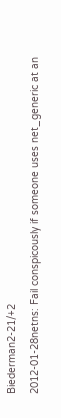Biederman2-21/+2
2012-01-28netns: Fail conspicously if someone uses net_generic at an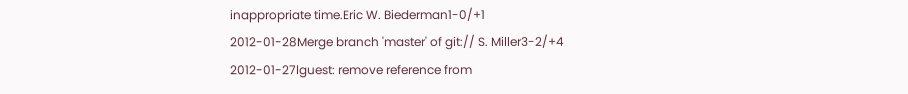inappropriate time.Eric W. Biederman1-0/+1
2012-01-28Merge branch 'master' of git:// S. Miller3-2/+4
2012-01-27lguest: remove reference from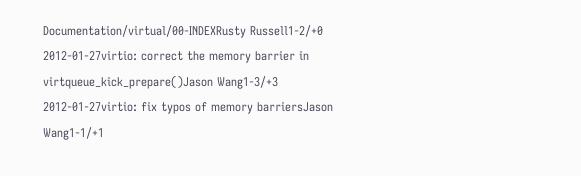Documentation/virtual/00-INDEXRusty Russell1-2/+0
2012-01-27virtio: correct the memory barrier in virtqueue_kick_prepare()Jason Wang1-3/+3
2012-01-27virtio: fix typos of memory barriersJason Wang1-1/+1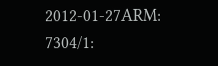2012-01-27ARM: 7304/1: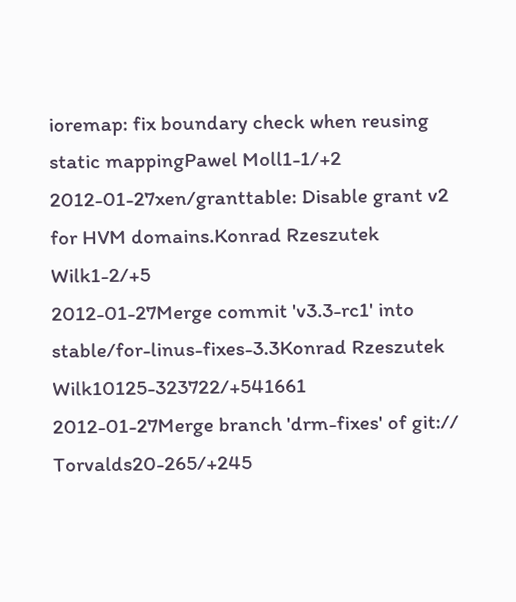ioremap: fix boundary check when reusing static mappingPawel Moll1-1/+2
2012-01-27xen/granttable: Disable grant v2 for HVM domains.Konrad Rzeszutek Wilk1-2/+5
2012-01-27Merge commit 'v3.3-rc1' into stable/for-linus-fixes-3.3Konrad Rzeszutek Wilk10125-323722/+541661
2012-01-27Merge branch 'drm-fixes' of git:// Torvalds20-265/+245